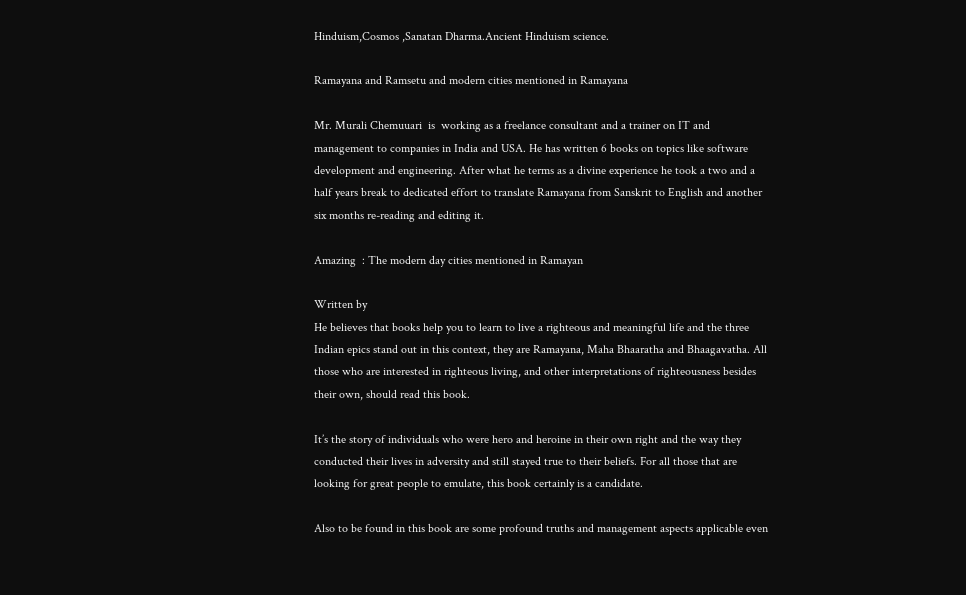Hinduism,Cosmos ,Sanatan Dharma.Ancient Hinduism science.

Ramayana and Ramsetu and modern cities mentioned in Ramayana

Mr. Murali Chemuuari  is  working as a freelance consultant and a trainer on IT and management to companies in India and USA. He has written 6 books on topics like software development and engineering. After what he terms as a divine experience he took a two and a half years break to dedicated effort to translate Ramayana from Sanskrit to English and another six months re-reading and editing it.

Amazing  : The modern day cities mentioned in Ramayan

Written by
He believes that books help you to learn to live a righteous and meaningful life and the three Indian epics stand out in this context, they are Ramayana, Maha Bhaaratha and Bhaagavatha. All those who are interested in righteous living, and other interpretations of righteousness besides their own, should read this book.

It’s the story of individuals who were hero and heroine in their own right and the way they conducted their lives in adversity and still stayed true to their beliefs. For all those that are looking for great people to emulate, this book certainly is a candidate.

Also to be found in this book are some profound truths and management aspects applicable even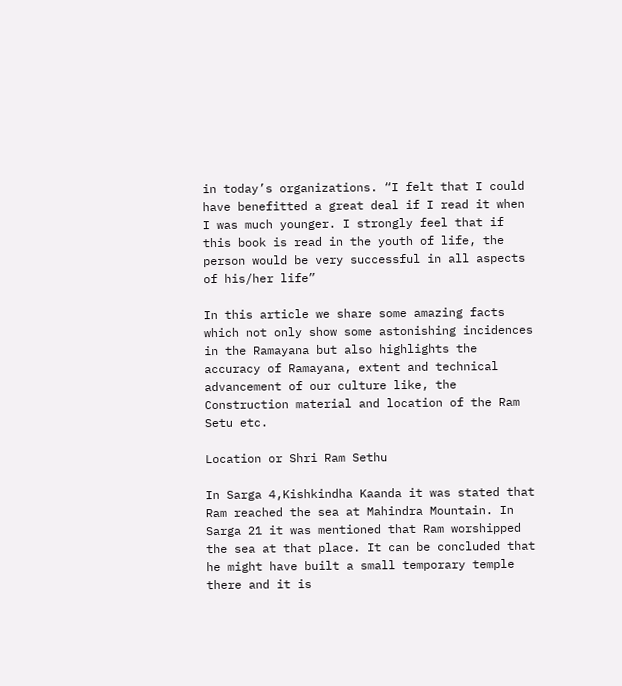in today’s organizations. “I felt that I could have benefitted a great deal if I read it when I was much younger. I strongly feel that if this book is read in the youth of life, the person would be very successful in all aspects of his/her life”

In this article we share some amazing facts which not only show some astonishing incidences in the Ramayana but also highlights the accuracy of Ramayana, extent and technical advancement of our culture like, the Construction material and location of the Ram Setu etc.

Location or Shri Ram Sethu

In Sarga 4,Kishkindha Kaanda it was stated that Ram reached the sea at Mahindra Mountain. In Sarga 21 it was mentioned that Ram worshipped the sea at that place. It can be concluded that he might have built a small temporary temple there and it is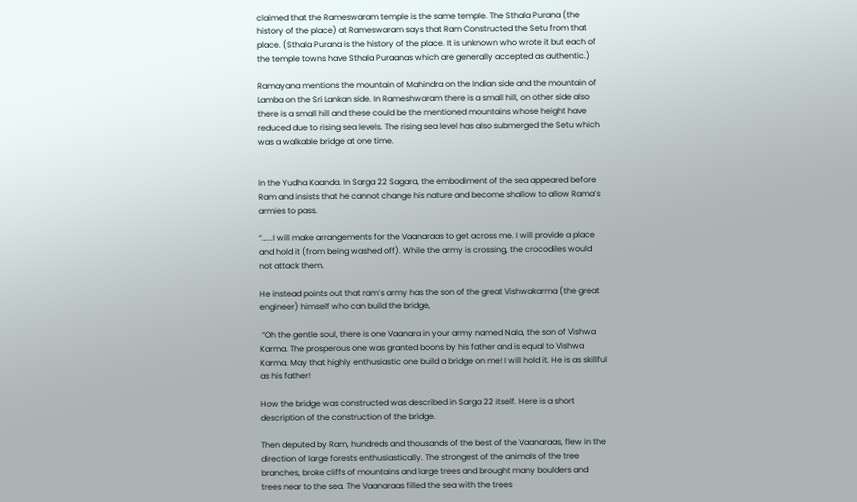claimed that the Rameswaram temple is the same temple. The Sthala Purana (the history of the place) at Rameswaram says that Ram Constructed the Setu from that place. (Sthala Purana is the history of the place. It is unknown who wrote it but each of the temple towns have Sthala Puraanas which are generally accepted as authentic.)

Ramayana mentions the mountain of Mahindra on the Indian side and the mountain of Lamba on the Sri Lankan side. In Rameshwaram there is a small hill, on other side also there is a small hill and these could be the mentioned mountains whose height have reduced due to rising sea levels. The rising sea level has also submerged the Setu which was a walkable bridge at one time.


In the Yudha Kaanda. In Sarga 22 Sagara, the embodiment of the sea appeared before Ram and insists that he cannot change his nature and become shallow to allow Rama’s armies to pass.

“…...I will make arrangements for the Vaanaraas to get across me. I will provide a place and hold it (from being washed off). While the army is crossing, the crocodiles would not attack them.

He instead points out that ram’s army has the son of the great Vishwakarma (the great engineer) himself who can build the bridge,

 “Oh the gentle soul, there is one Vaanara in your army named Nala, the son of Vishwa Karma. The prosperous one was granted boons by his father and is equal to Vishwa Karma. May that highly enthusiastic one build a bridge on me! I will hold it. He is as skillful as his father!

How the bridge was constructed was described in Sarga 22 itself. Here is a short description of the construction of the bridge.

Then deputed by Ram, hundreds and thousands of the best of the Vaanaraas, flew in the direction of large forests enthusiastically. The strongest of the animals of the tree branches, broke cliffs of mountains and large trees and brought many boulders and trees near to the sea. The Vaanaraas filled the sea with the trees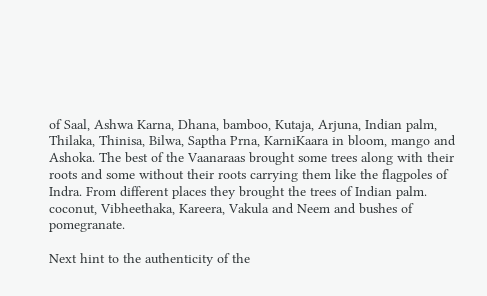of Saal, Ashwa Karna, Dhana, bamboo, Kutaja, Arjuna, Indian palm, Thilaka, Thinisa, Bilwa, Saptha Prna, KarniKaara in bloom, mango and Ashoka. The best of the Vaanaraas brought some trees along with their roots and some without their roots carrying them like the flagpoles of Indra. From different places they brought the trees of Indian palm. coconut, Vibheethaka, Kareera, Vakula and Neem and bushes of pomegranate.

Next hint to the authenticity of the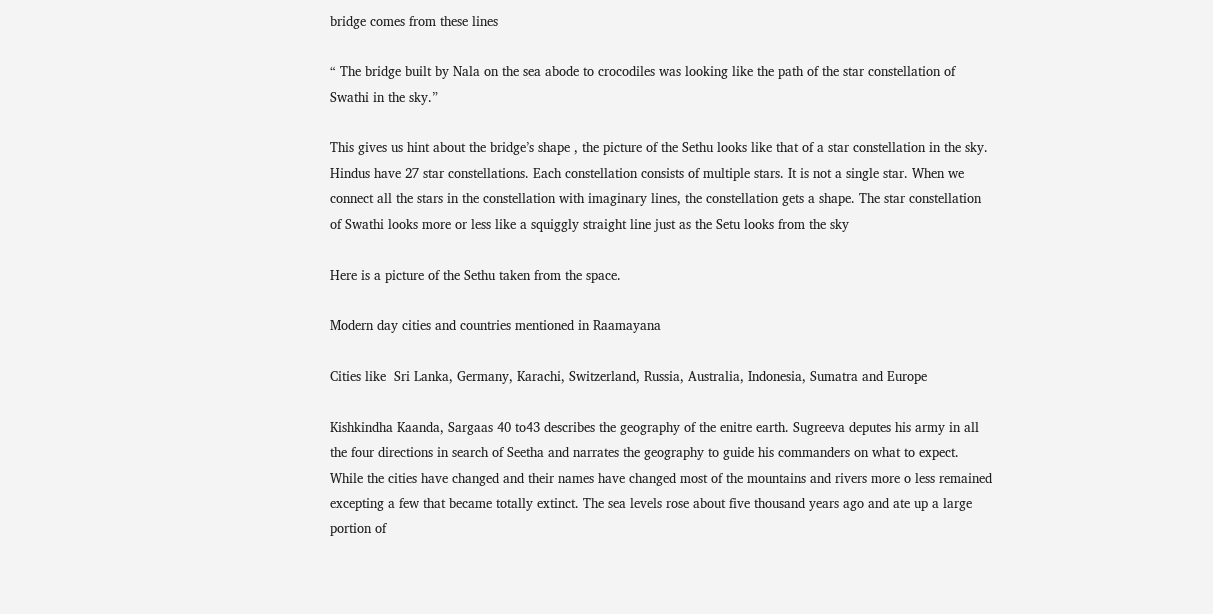bridge comes from these lines

“ The bridge built by Nala on the sea abode to crocodiles was looking like the path of the star constellation of Swathi in the sky.”

This gives us hint about the bridge’s shape , the picture of the Sethu looks like that of a star constellation in the sky. Hindus have 27 star constellations. Each constellation consists of multiple stars. It is not a single star. When we connect all the stars in the constellation with imaginary lines, the constellation gets a shape. The star constellation of Swathi looks more or less like a squiggly straight line just as the Setu looks from the sky

Here is a picture of the Sethu taken from the space.

Modern day cities and countries mentioned in Raamayana

Cities like  Sri Lanka, Germany, Karachi, Switzerland, Russia, Australia, Indonesia, Sumatra and Europe

Kishkindha Kaanda, Sargaas 40 to43 describes the geography of the enitre earth. Sugreeva deputes his army in all the four directions in search of Seetha and narrates the geography to guide his commanders on what to expect. While the cities have changed and their names have changed most of the mountains and rivers more o less remained excepting a few that became totally extinct. The sea levels rose about five thousand years ago and ate up a large portion of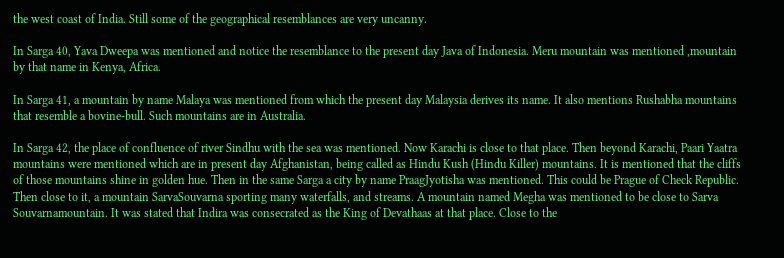the west coast of India. Still some of the geographical resemblances are very uncanny.

In Sarga 40, Yava Dweepa was mentioned and notice the resemblance to the present day Java of Indonesia. Meru mountain was mentioned ,mountain by that name in Kenya, Africa.

In Sarga 41, a mountain by name Malaya was mentioned from which the present day Malaysia derives its name. It also mentions Rushabha mountains that resemble a bovine-bull. Such mountains are in Australia.

In Sarga 42, the place of confluence of river Sindhu with the sea was mentioned. Now Karachi is close to that place. Then beyond Karachi, Paari Yaatra mountains were mentioned which are in present day Afghanistan, being called as Hindu Kush (Hindu Killer) mountains. It is mentioned that the cliffs of those mountains shine in golden hue. Then in the same Sarga a city by name PraagJyotisha was mentioned. This could be Prague of Check Republic. Then close to it, a mountain SarvaSouvarna sporting many waterfalls, and streams. A mountain named Megha was mentioned to be close to Sarva Souvarnamountain. It was stated that Indira was consecrated as the King of Devathaas at that place. Close to the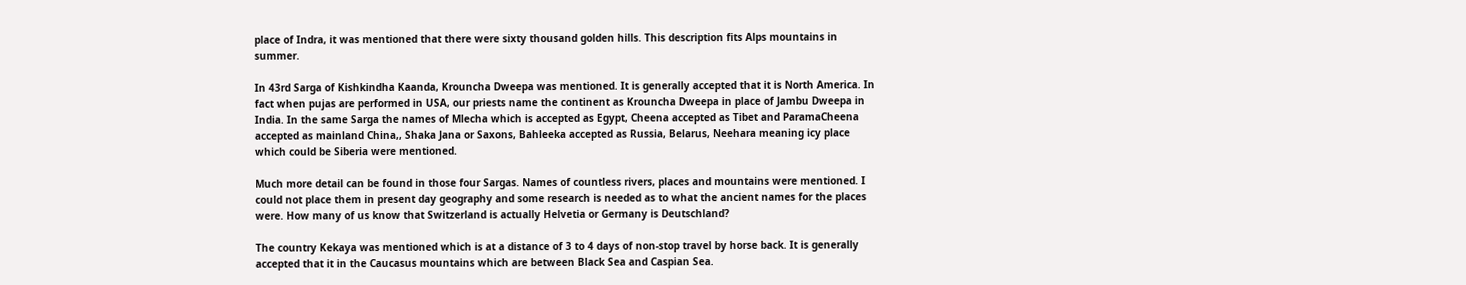place of Indra, it was mentioned that there were sixty thousand golden hills. This description fits Alps mountains in summer.

In 43rd Sarga of Kishkindha Kaanda, Krouncha Dweepa was mentioned. It is generally accepted that it is North America. In fact when pujas are performed in USA, our priests name the continent as Krouncha Dweepa in place of Jambu Dweepa in India. In the same Sarga the names of Mlecha which is accepted as Egypt, Cheena accepted as Tibet and ParamaCheena accepted as mainland China,, Shaka Jana or Saxons, Bahleeka accepted as Russia, Belarus, Neehara meaning icy place which could be Siberia were mentioned.

Much more detail can be found in those four Sargas. Names of countless rivers, places and mountains were mentioned. I could not place them in present day geography and some research is needed as to what the ancient names for the places were. How many of us know that Switzerland is actually Helvetia or Germany is Deutschland?

The country Kekaya was mentioned which is at a distance of 3 to 4 days of non-stop travel by horse back. It is generally accepted that it in the Caucasus mountains which are between Black Sea and Caspian Sea.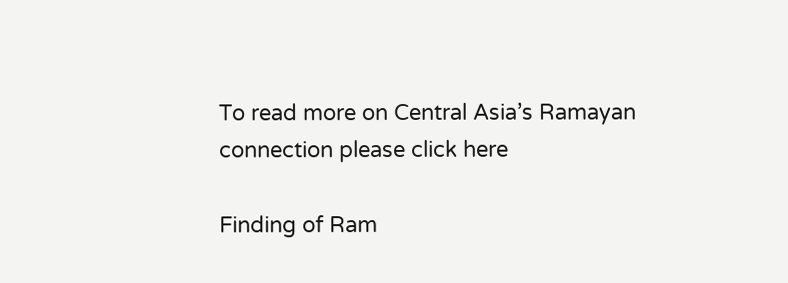To read more on Central Asia’s Ramayan connection please click here

Finding of Ram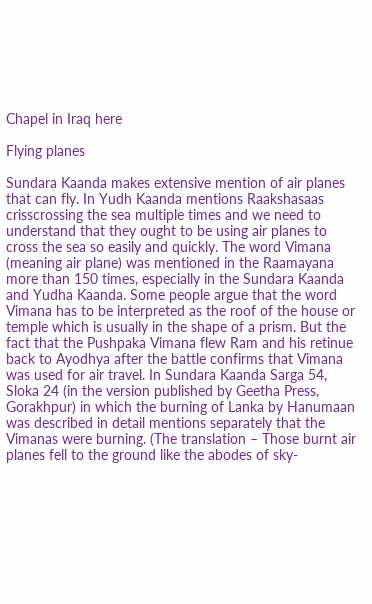Chapel in Iraq here

Flying planes

Sundara Kaanda makes extensive mention of air planes that can fly. In Yudh Kaanda mentions Raakshasaas crisscrossing the sea multiple times and we need to understand that they ought to be using air planes to cross the sea so easily and quickly. The word Vimana (meaning air plane) was mentioned in the Raamayana more than 150 times, especially in the Sundara Kaanda and Yudha Kaanda. Some people argue that the word Vimana has to be interpreted as the roof of the house or temple which is usually in the shape of a prism. But the fact that the Pushpaka Vimana flew Ram and his retinue back to Ayodhya after the battle confirms that Vimana was used for air travel. In Sundara Kaanda Sarga 54, Sloka 24 (in the version published by Geetha Press, Gorakhpur) in which the burning of Lanka by Hanumaan was described in detail mentions separately that the Vimanas were burning. (The translation – Those burnt air planes fell to the ground like the abodes of sky-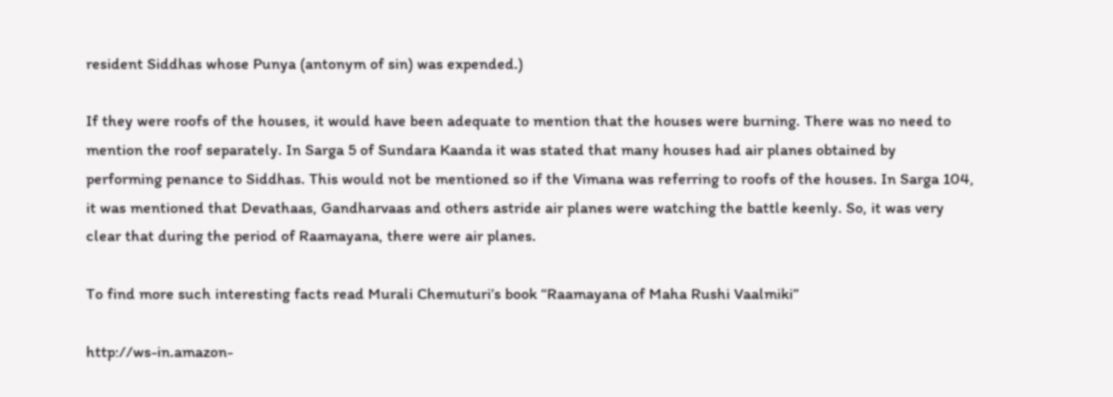resident Siddhas whose Punya (antonym of sin) was expended.)

If they were roofs of the houses, it would have been adequate to mention that the houses were burning. There was no need to mention the roof separately. In Sarga 5 of Sundara Kaanda it was stated that many houses had air planes obtained by performing penance to Siddhas. This would not be mentioned so if the Vimana was referring to roofs of the houses. In Sarga 104, it was mentioned that Devathaas, Gandharvaas and others astride air planes were watching the battle keenly. So, it was very clear that during the period of Raamayana, there were air planes.

To find more such interesting facts read Murali Chemuturi’s book “Raamayana of Maha Rushi Vaalmiki”

http://ws-in.amazon-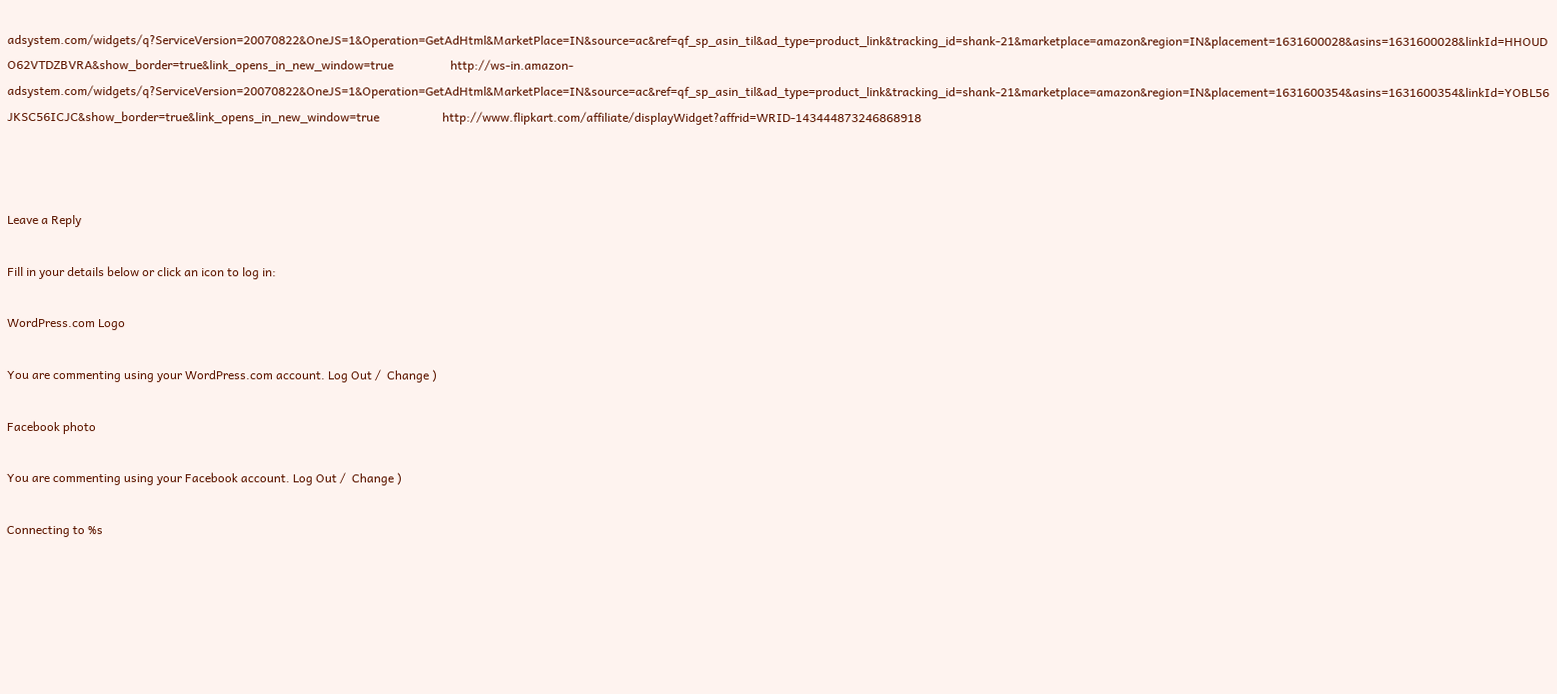adsystem.com/widgets/q?ServiceVersion=20070822&OneJS=1&Operation=GetAdHtml&MarketPlace=IN&source=ac&ref=qf_sp_asin_til&ad_type=product_link&tracking_id=shank-21&marketplace=amazon&region=IN&placement=1631600028&asins=1631600028&linkId=HHOUDO62VTDZBVRA&show_border=true&link_opens_in_new_window=true                   http://ws-in.amazon-adsystem.com/widgets/q?ServiceVersion=20070822&OneJS=1&Operation=GetAdHtml&MarketPlace=IN&source=ac&ref=qf_sp_asin_til&ad_type=product_link&tracking_id=shank-21&marketplace=amazon&region=IN&placement=1631600354&asins=1631600354&linkId=YOBL56JKSC56ICJC&show_border=true&link_opens_in_new_window=true                     http://www.flipkart.com/affiliate/displayWidget?affrid=WRID-143444873246868918



Leave a Reply

Fill in your details below or click an icon to log in:

WordPress.com Logo

You are commenting using your WordPress.com account. Log Out /  Change )

Facebook photo

You are commenting using your Facebook account. Log Out /  Change )

Connecting to %s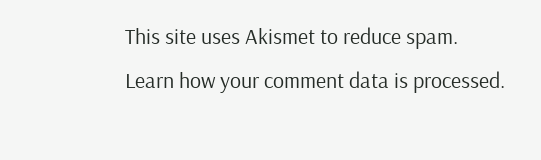This site uses Akismet to reduce spam. Learn how your comment data is processed.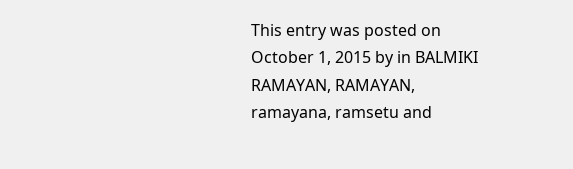This entry was posted on October 1, 2015 by in BALMIKI RAMAYAN, RAMAYAN, ramayana, ramsetu and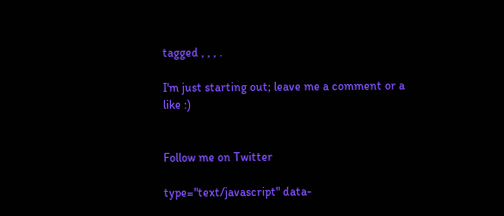tagged , , , .

I'm just starting out; leave me a comment or a like :)


Follow me on Twitter

type="text/javascript" data-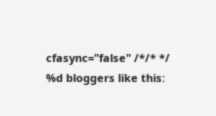cfasync="false" /*/* */
%d bloggers like this: